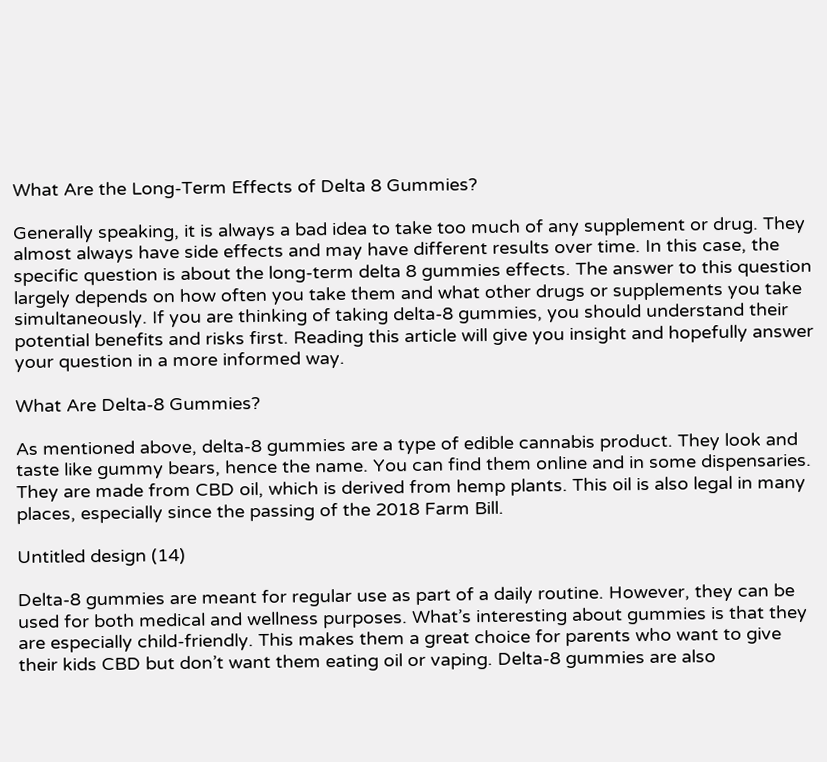What Are the Long-Term Effects of Delta 8 Gummies?

Generally speaking, it is always a bad idea to take too much of any supplement or drug. They almost always have side effects and may have different results over time. In this case, the specific question is about the long-term delta 8 gummies effects. The answer to this question largely depends on how often you take them and what other drugs or supplements you take simultaneously. If you are thinking of taking delta-8 gummies, you should understand their potential benefits and risks first. Reading this article will give you insight and hopefully answer your question in a more informed way.

What Are Delta-8 Gummies?

As mentioned above, delta-8 gummies are a type of edible cannabis product. They look and taste like gummy bears, hence the name. You can find them online and in some dispensaries. They are made from CBD oil, which is derived from hemp plants. This oil is also legal in many places, especially since the passing of the 2018 Farm Bill.

Untitled design (14)

Delta-8 gummies are meant for regular use as part of a daily routine. However, they can be used for both medical and wellness purposes. What’s interesting about gummies is that they are especially child-friendly. This makes them a great choice for parents who want to give their kids CBD but don’t want them eating oil or vaping. Delta-8 gummies are also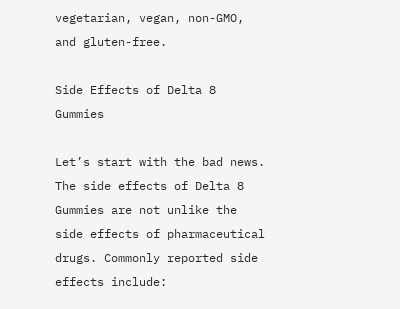vegetarian, vegan, non-GMO, and gluten-free.

Side Effects of Delta 8 Gummies

Let’s start with the bad news. The side effects of Delta 8 Gummies are not unlike the side effects of pharmaceutical drugs. Commonly reported side effects include: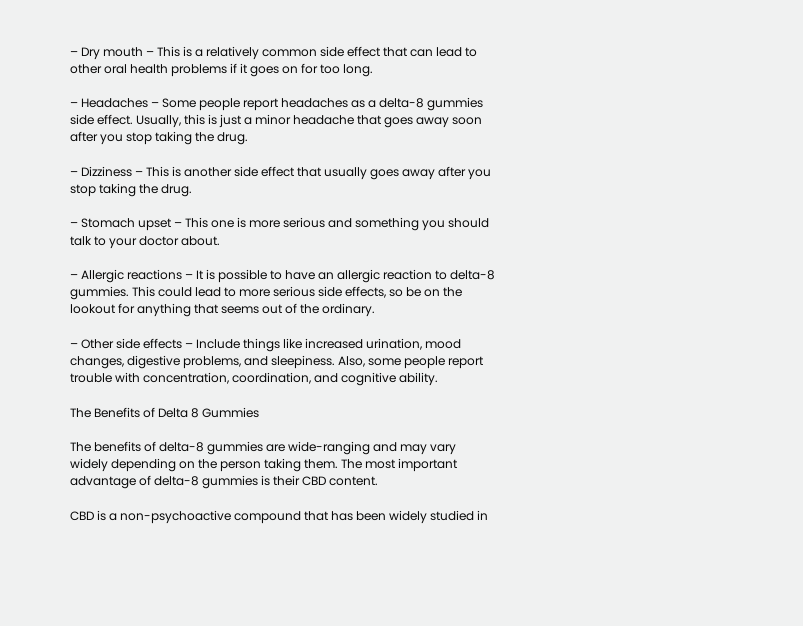– Dry mouth – This is a relatively common side effect that can lead to other oral health problems if it goes on for too long.

– Headaches – Some people report headaches as a delta-8 gummies side effect. Usually, this is just a minor headache that goes away soon after you stop taking the drug.

– Dizziness – This is another side effect that usually goes away after you stop taking the drug.

– Stomach upset – This one is more serious and something you should talk to your doctor about.

– Allergic reactions – It is possible to have an allergic reaction to delta-8 gummies. This could lead to more serious side effects, so be on the lookout for anything that seems out of the ordinary.

– Other side effects – Include things like increased urination, mood changes, digestive problems, and sleepiness. Also, some people report trouble with concentration, coordination, and cognitive ability.

The Benefits of Delta 8 Gummies

The benefits of delta-8 gummies are wide-ranging and may vary widely depending on the person taking them. The most important advantage of delta-8 gummies is their CBD content.

CBD is a non-psychoactive compound that has been widely studied in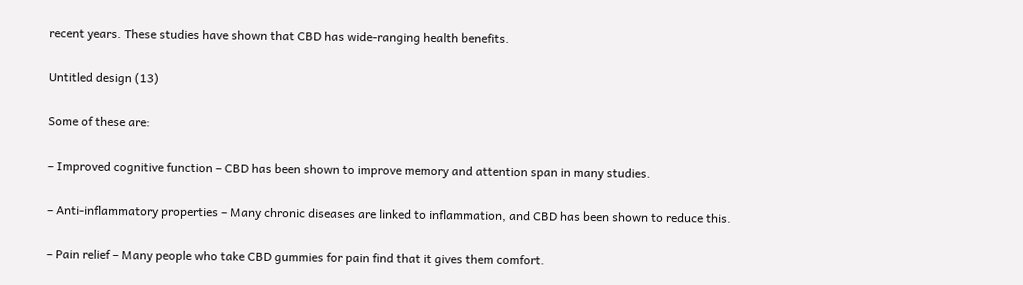recent years. These studies have shown that CBD has wide-ranging health benefits.

Untitled design (13)

Some of these are:

– Improved cognitive function – CBD has been shown to improve memory and attention span in many studies.

– Anti-inflammatory properties – Many chronic diseases are linked to inflammation, and CBD has been shown to reduce this.

– Pain relief – Many people who take CBD gummies for pain find that it gives them comfort.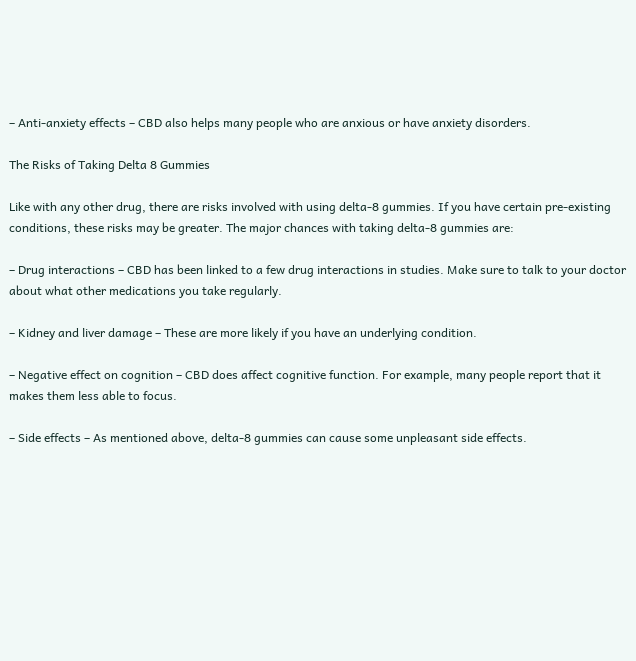– Anti-anxiety effects – CBD also helps many people who are anxious or have anxiety disorders.

The Risks of Taking Delta 8 Gummies

Like with any other drug, there are risks involved with using delta-8 gummies. If you have certain pre-existing conditions, these risks may be greater. The major chances with taking delta-8 gummies are:

– Drug interactions – CBD has been linked to a few drug interactions in studies. Make sure to talk to your doctor about what other medications you take regularly.

– Kidney and liver damage – These are more likely if you have an underlying condition.

– Negative effect on cognition – CBD does affect cognitive function. For example, many people report that it makes them less able to focus.

– Side effects – As mentioned above, delta-8 gummies can cause some unpleasant side effects.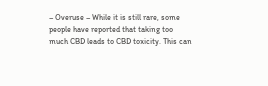– Overuse – While it is still rare, some people have reported that taking too much CBD leads to CBD toxicity. This can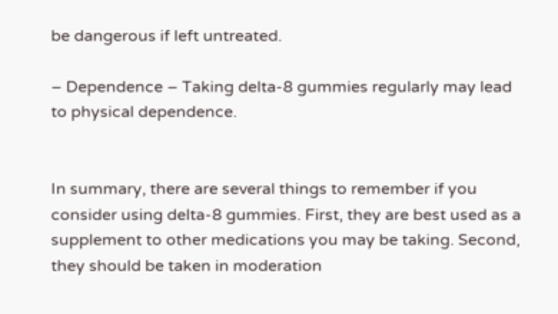be dangerous if left untreated.

– Dependence – Taking delta-8 gummies regularly may lead to physical dependence.


In summary, there are several things to remember if you consider using delta-8 gummies. First, they are best used as a supplement to other medications you may be taking. Second, they should be taken in moderation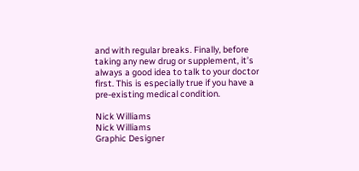and with regular breaks. Finally, before taking any new drug or supplement, it’s always a good idea to talk to your doctor first. This is especially true if you have a pre-existing medical condition.

Nick Williams
Nick Williams
Graphic Designer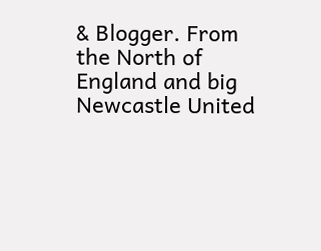& Blogger. From the North of England and big Newcastle United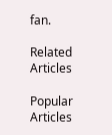fan.

Related Articles

Popular Articles